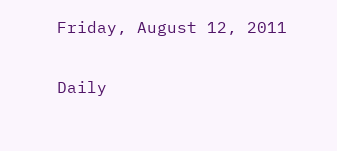Friday, August 12, 2011

Daily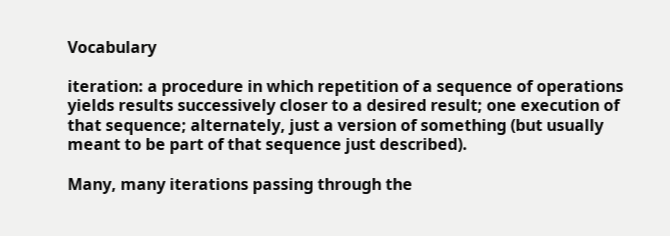Vocabulary

iteration: a procedure in which repetition of a sequence of operations yields results successively closer to a desired result; one execution of that sequence; alternately, just a version of something (but usually meant to be part of that sequence just described).

Many, many iterations passing through the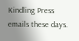Kindling Press emails these days.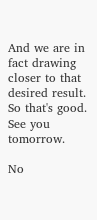And we are in fact drawing closer to that desired result.  So that's good.  See you tomorrow.

No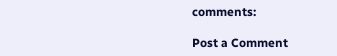comments:

Post a Comment